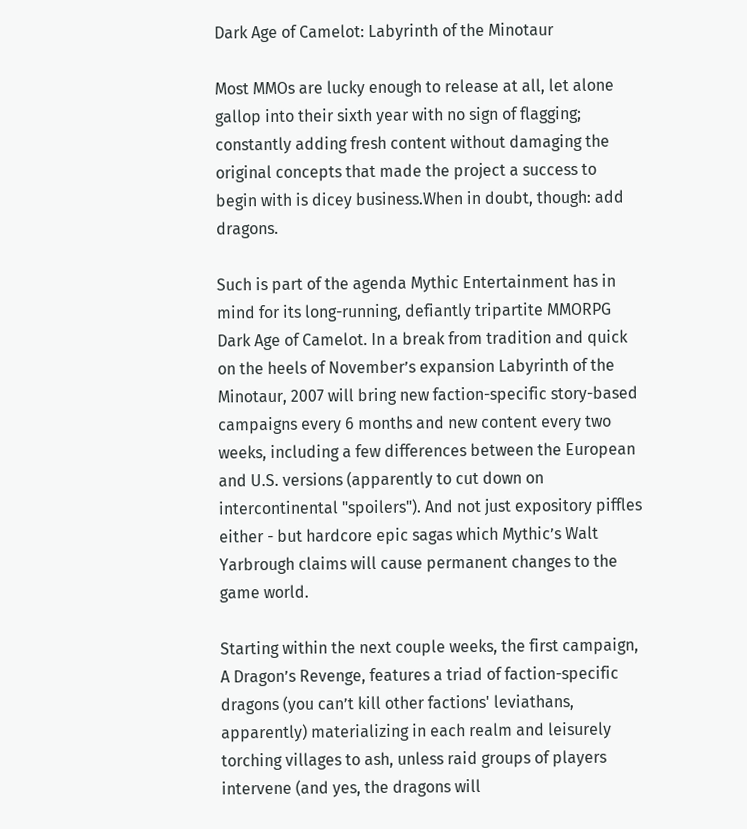Dark Age of Camelot: Labyrinth of the Minotaur

Most MMOs are lucky enough to release at all, let alone gallop into their sixth year with no sign of flagging; constantly adding fresh content without damaging the original concepts that made the project a success to begin with is dicey business.When in doubt, though: add dragons.

Such is part of the agenda Mythic Entertainment has in mind for its long-running, defiantly tripartite MMORPG Dark Age of Camelot. In a break from tradition and quick on the heels of November’s expansion Labyrinth of the Minotaur, 2007 will bring new faction-specific story-based campaigns every 6 months and new content every two weeks, including a few differences between the European and U.S. versions (apparently to cut down on intercontinental "spoilers"). And not just expository piffles either - but hardcore epic sagas which Mythic’s Walt Yarbrough claims will cause permanent changes to the game world.

Starting within the next couple weeks, the first campaign, A Dragon’s Revenge, features a triad of faction-specific dragons (you can’t kill other factions' leviathans, apparently) materializing in each realm and leisurely torching villages to ash, unless raid groups of players intervene (and yes, the dragons will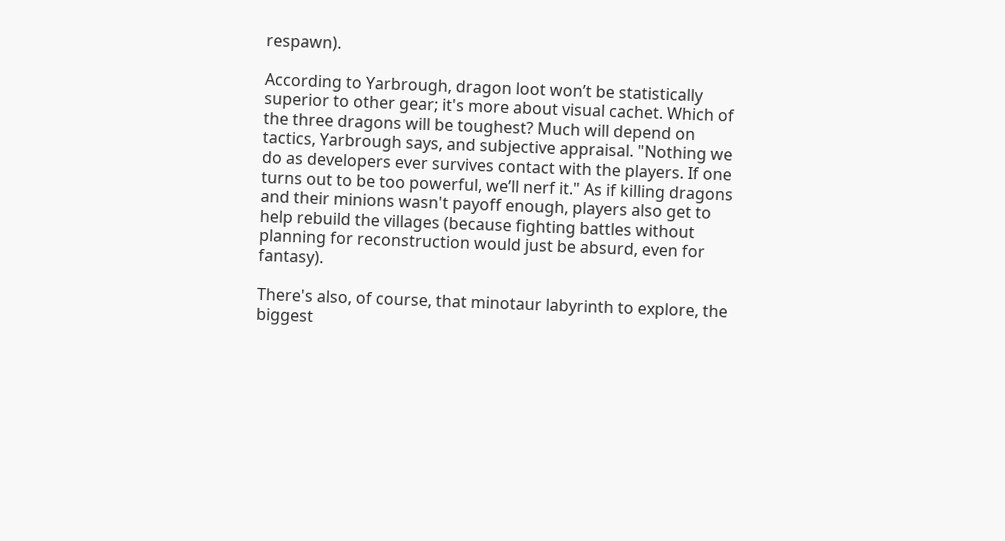respawn).

According to Yarbrough, dragon loot won’t be statistically superior to other gear; it's more about visual cachet. Which of the three dragons will be toughest? Much will depend on tactics, Yarbrough says, and subjective appraisal. "Nothing we do as developers ever survives contact with the players. If one turns out to be too powerful, we’ll nerf it." As if killing dragons and their minions wasn't payoff enough, players also get to help rebuild the villages (because fighting battles without planning for reconstruction would just be absurd, even for fantasy).

There's also, of course, that minotaur labyrinth to explore, the biggest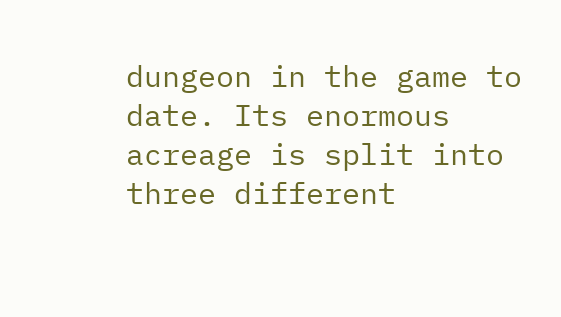dungeon in the game to date. Its enormous acreage is split into three different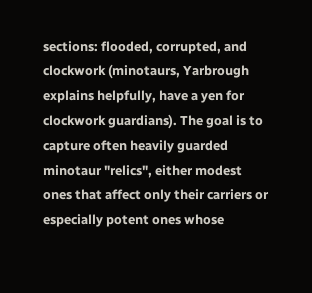sections: flooded, corrupted, and clockwork (minotaurs, Yarbrough explains helpfully, have a yen for clockwork guardians). The goal is to capture often heavily guarded minotaur "relics", either modest ones that affect only their carriers or especially potent ones whose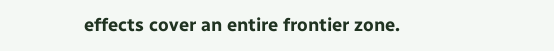effects cover an entire frontier zone.